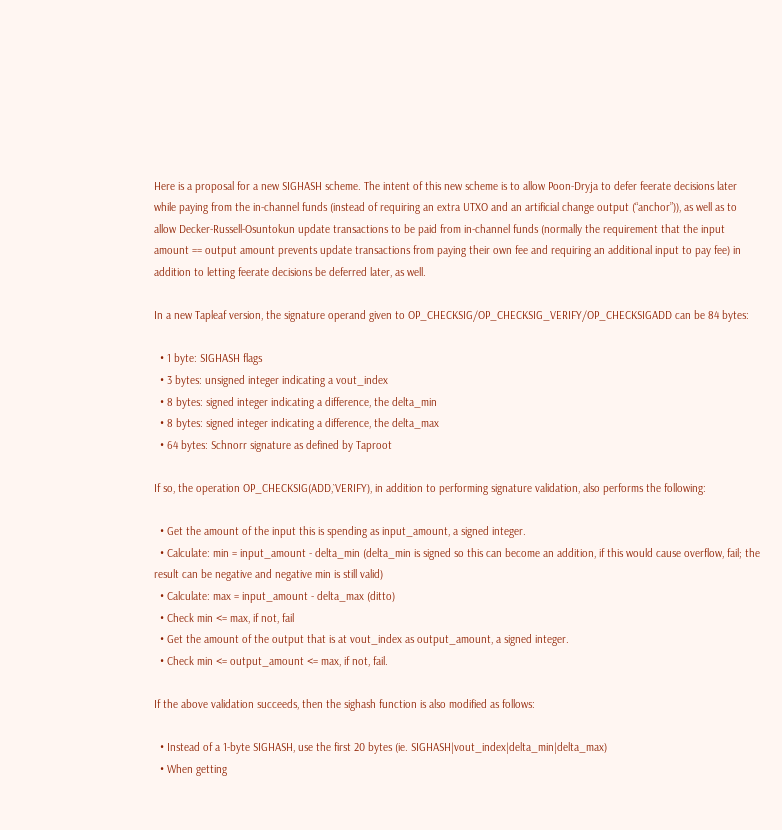Here is a proposal for a new SIGHASH scheme. The intent of this new scheme is to allow Poon-Dryja to defer feerate decisions later while paying from the in-channel funds (instead of requiring an extra UTXO and an artificial change output (“anchor”)), as well as to allow Decker-Russell-Osuntokun update transactions to be paid from in-channel funds (normally the requirement that the input amount == output amount prevents update transactions from paying their own fee and requiring an additional input to pay fee) in addition to letting feerate decisions be deferred later, as well.

In a new Tapleaf version, the signature operand given to OP_CHECKSIG/OP_CHECKSIG_VERIFY/OP_CHECKSIGADD can be 84 bytes:

  • 1 byte: SIGHASH flags
  • 3 bytes: unsigned integer indicating a vout_index
  • 8 bytes: signed integer indicating a difference, the delta_min
  • 8 bytes: signed integer indicating a difference, the delta_max
  • 64 bytes: Schnorr signature as defined by Taproot

If so, the operation OP_CHECKSIG(ADD,`VERIFY), in addition to performing signature validation, also performs the following:

  • Get the amount of the input this is spending as input_amount, a signed integer.
  • Calculate: min = input_amount - delta_min (delta_min is signed so this can become an addition, if this would cause overflow, fail; the result can be negative and negative min is still valid)
  • Calculate: max = input_amount - delta_max (ditto)
  • Check min <= max, if not, fail
  • Get the amount of the output that is at vout_index as output_amount, a signed integer.
  • Check min <= output_amount <= max, if not, fail.

If the above validation succeeds, then the sighash function is also modified as follows:

  • Instead of a 1-byte SIGHASH, use the first 20 bytes (ie. SIGHASH|vout_index|delta_min|delta_max)
  • When getting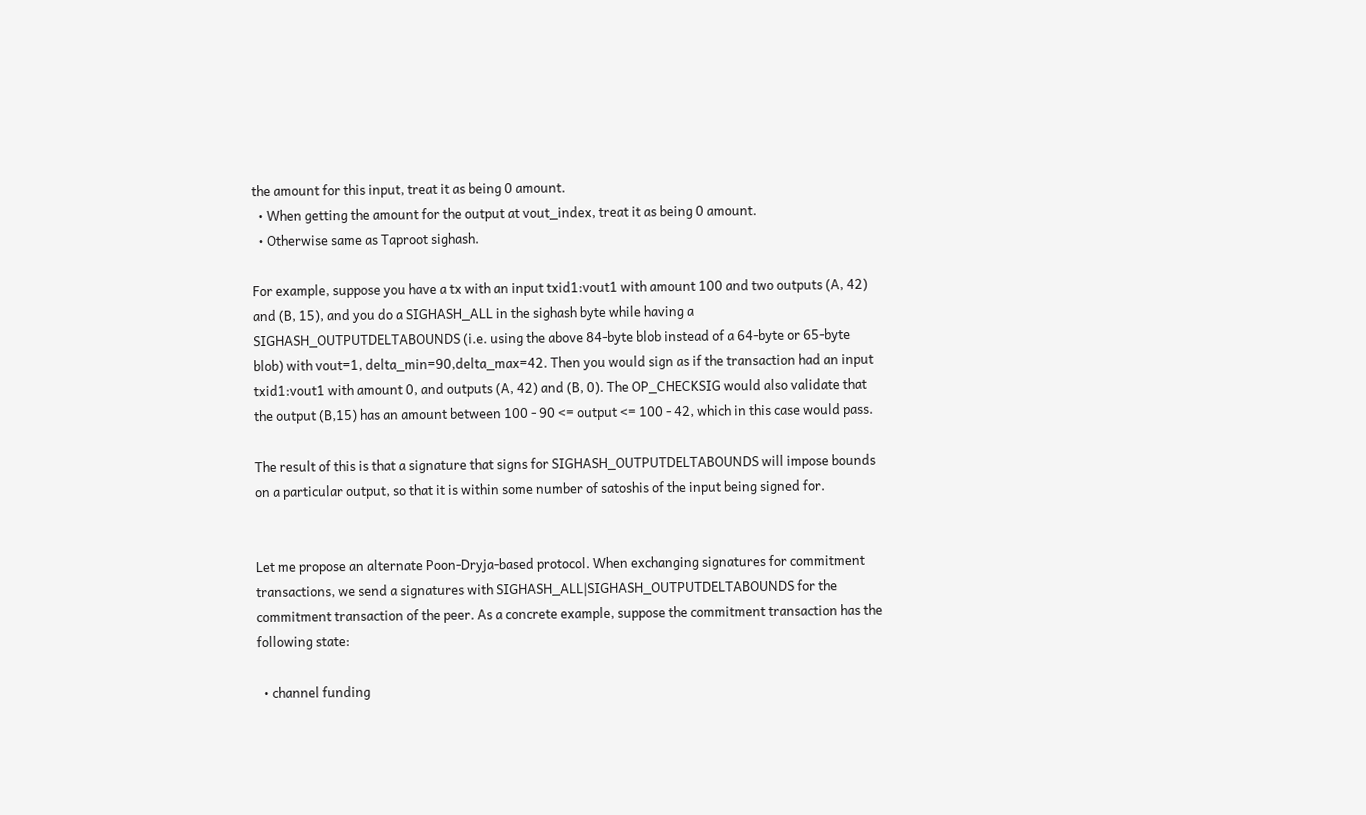the amount for this input, treat it as being 0 amount.
  • When getting the amount for the output at vout_index, treat it as being 0 amount.
  • Otherwise same as Taproot sighash.

For example, suppose you have a tx with an input txid1:vout1 with amount 100 and two outputs (A, 42) and (B, 15), and you do a SIGHASH_ALL in the sighash byte while having a SIGHASH_OUTPUTDELTABOUNDS (i.e. using the above 84-byte blob instead of a 64-byte or 65-byte blob) with vout=1, delta_min=90,delta_max=42. Then you would sign as if the transaction had an input txid1:vout1 with amount 0, and outputs (A, 42) and (B, 0). The OP_CHECKSIG would also validate that the output (B,15) has an amount between 100 - 90 <= output <= 100 - 42, which in this case would pass.

The result of this is that a signature that signs for SIGHASH_OUTPUTDELTABOUNDS will impose bounds on a particular output, so that it is within some number of satoshis of the input being signed for.


Let me propose an alternate Poon-Dryja-based protocol. When exchanging signatures for commitment transactions, we send a signatures with SIGHASH_ALL|SIGHASH_OUTPUTDELTABOUNDS for the commitment transaction of the peer. As a concrete example, suppose the commitment transaction has the following state:

  • channel funding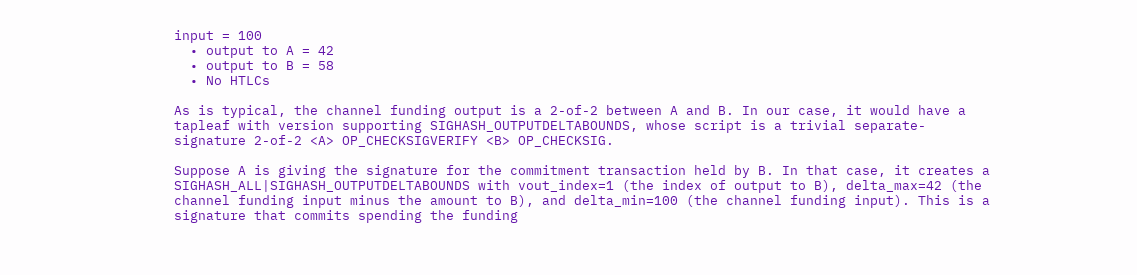input = 100
  • output to A = 42
  • output to B = 58
  • No HTLCs

As is typical, the channel funding output is a 2-of-2 between A and B. In our case, it would have a tapleaf with version supporting SIGHASH_OUTPUTDELTABOUNDS, whose script is a trivial separate-signature 2-of-2 <A> OP_CHECKSIGVERIFY <B> OP_CHECKSIG.

Suppose A is giving the signature for the commitment transaction held by B. In that case, it creates a SIGHASH_ALL|SIGHASH_OUTPUTDELTABOUNDS with vout_index=1 (the index of output to B), delta_max=42 (the channel funding input minus the amount to B), and delta_min=100 (the channel funding input). This is a signature that commits spending the funding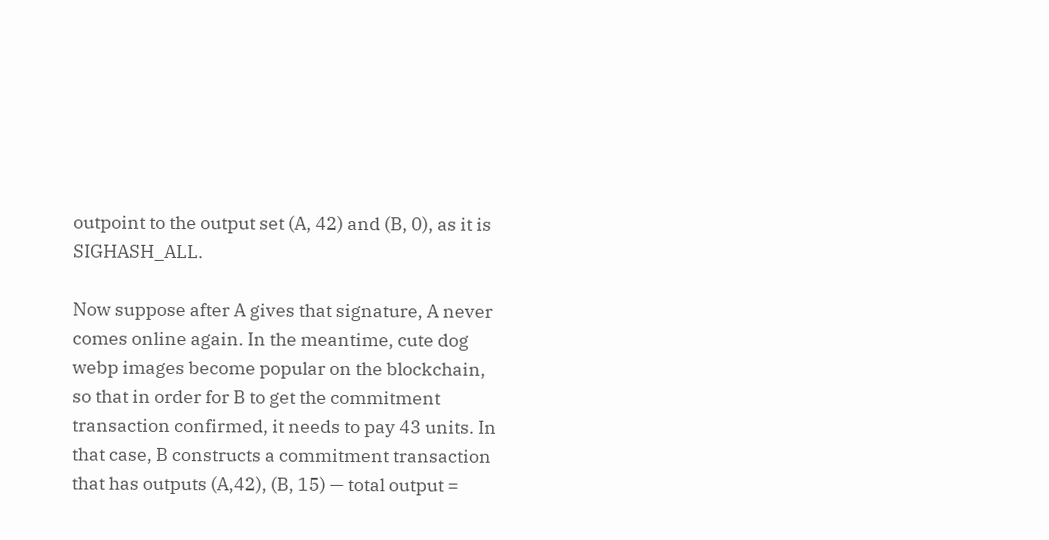outpoint to the output set (A, 42) and (B, 0), as it is SIGHASH_ALL.

Now suppose after A gives that signature, A never comes online again. In the meantime, cute dog webp images become popular on the blockchain, so that in order for B to get the commitment transaction confirmed, it needs to pay 43 units. In that case, B constructs a commitment transaction that has outputs (A,42), (B, 15) — total output =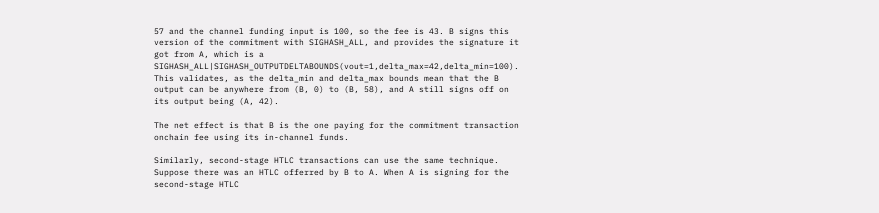57 and the channel funding input is 100, so the fee is 43. B signs this version of the commitment with SIGHASH_ALL, and provides the signature it got from A, which is a SIGHASH_ALL|SIGHASH_OUTPUTDELTABOUNDS(vout=1,delta_max=42,delta_min=100). This validates, as the delta_min and delta_max bounds mean that the B output can be anywhere from (B, 0) to (B, 58), and A still signs off on its output being (A, 42).

The net effect is that B is the one paying for the commitment transaction onchain fee using its in-channel funds.

Similarly, second-stage HTLC transactions can use the same technique. Suppose there was an HTLC offerred by B to A. When A is signing for the second-stage HTLC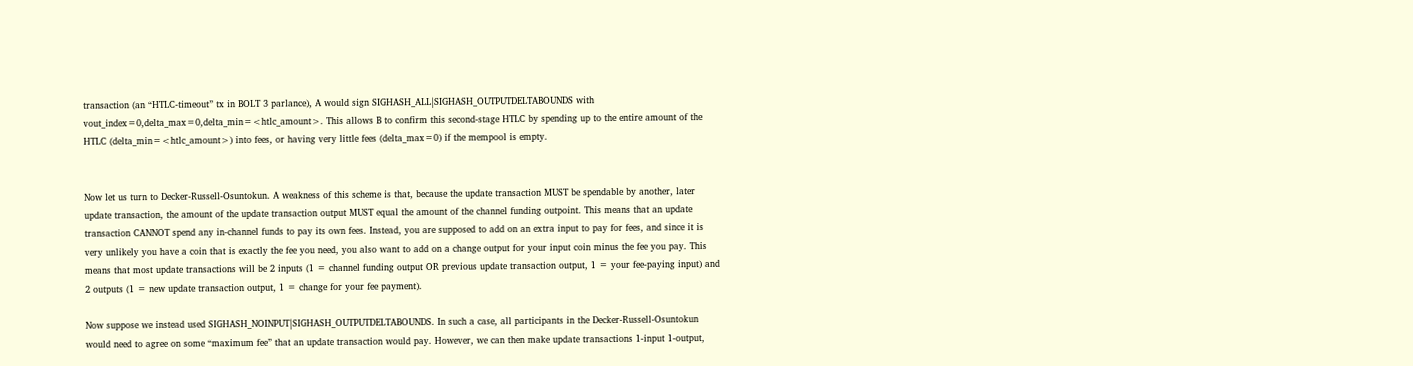transaction (an “HTLC-timeout” tx in BOLT 3 parlance), A would sign SIGHASH_ALL|SIGHASH_OUTPUTDELTABOUNDS with vout_index=0,delta_max=0,delta_min=<htlc_amount>. This allows B to confirm this second-stage HTLC by spending up to the entire amount of the HTLC (delta_min=<htlc_amount>) into fees, or having very little fees (delta_max=0) if the mempool is empty.


Now let us turn to Decker-Russell-Osuntokun. A weakness of this scheme is that, because the update transaction MUST be spendable by another, later update transaction, the amount of the update transaction output MUST equal the amount of the channel funding outpoint. This means that an update transaction CANNOT spend any in-channel funds to pay its own fees. Instead, you are supposed to add on an extra input to pay for fees, and since it is very unlikely you have a coin that is exactly the fee you need, you also want to add on a change output for your input coin minus the fee you pay. This means that most update transactions will be 2 inputs (1 = channel funding output OR previous update transaction output, 1 = your fee-paying input) and 2 outputs (1 = new update transaction output, 1 = change for your fee payment).

Now suppose we instead used SIGHASH_NOINPUT|SIGHASH_OUTPUTDELTABOUNDS. In such a case, all participants in the Decker-Russell-Osuntokun would need to agree on some “maximum fee” that an update transaction would pay. However, we can then make update transactions 1-input 1-output,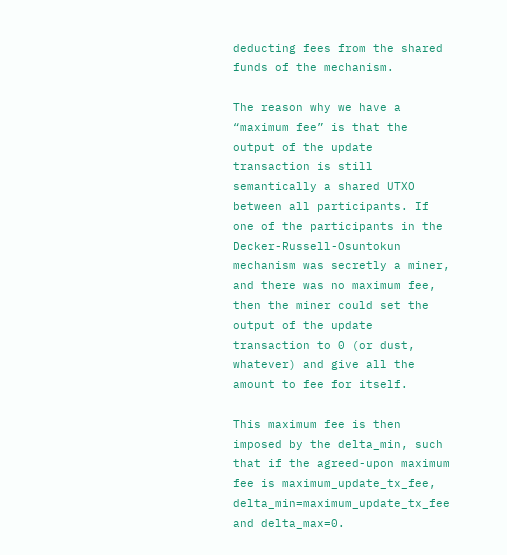deducting fees from the shared funds of the mechanism.

The reason why we have a “maximum fee” is that the output of the update transaction is still semantically a shared UTXO between all participants. If one of the participants in the Decker-Russell-Osuntokun mechanism was secretly a miner, and there was no maximum fee, then the miner could set the output of the update transaction to 0 (or dust, whatever) and give all the amount to fee for itself.

This maximum fee is then imposed by the delta_min, such that if the agreed-upon maximum fee is maximum_update_tx_fee, delta_min=maximum_update_tx_fee and delta_max=0.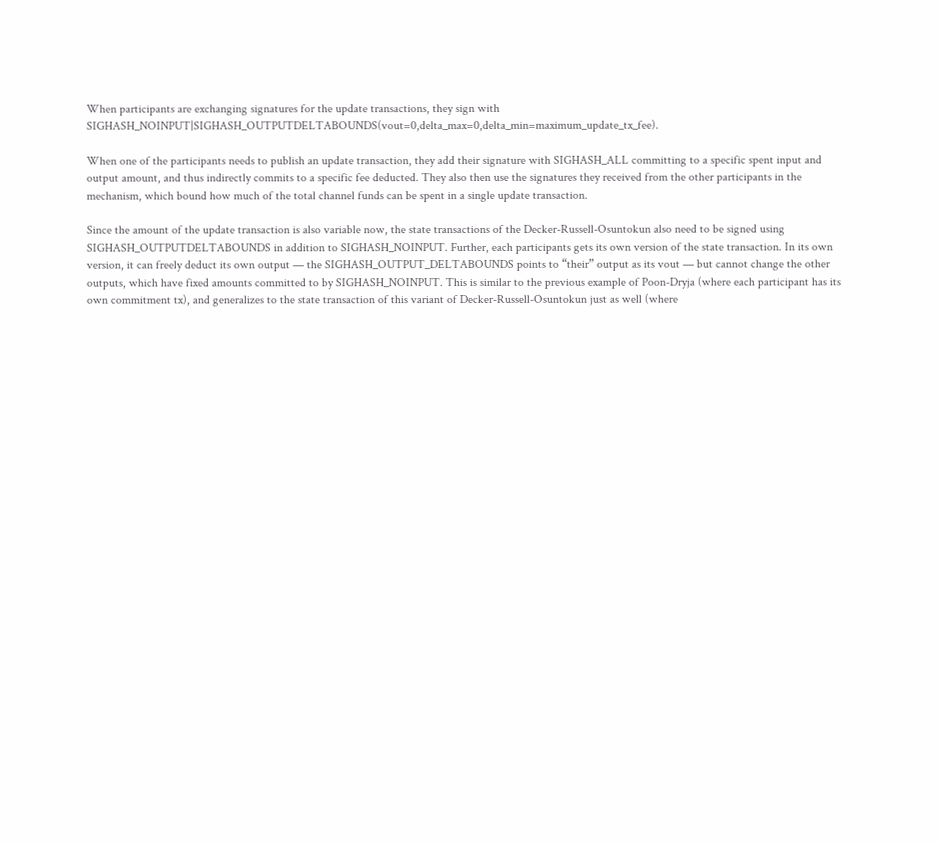When participants are exchanging signatures for the update transactions, they sign with SIGHASH_NOINPUT|SIGHASH_OUTPUTDELTABOUNDS(vout=0,delta_max=0,delta_min=maximum_update_tx_fee).

When one of the participants needs to publish an update transaction, they add their signature with SIGHASH_ALL committing to a specific spent input and output amount, and thus indirectly commits to a specific fee deducted. They also then use the signatures they received from the other participants in the mechanism, which bound how much of the total channel funds can be spent in a single update transaction.

Since the amount of the update transaction is also variable now, the state transactions of the Decker-Russell-Osuntokun also need to be signed using SIGHASH_OUTPUTDELTABOUNDS in addition to SIGHASH_NOINPUT. Further, each participants gets its own version of the state transaction. In its own version, it can freely deduct its own output — the SIGHASH_OUTPUT_DELTABOUNDS points to “their” output as its vout — but cannot change the other outputs, which have fixed amounts committed to by SIGHASH_NOINPUT. This is similar to the previous example of Poon-Dryja (where each participant has its own commitment tx), and generalizes to the state transaction of this variant of Decker-Russell-Osuntokun just as well (where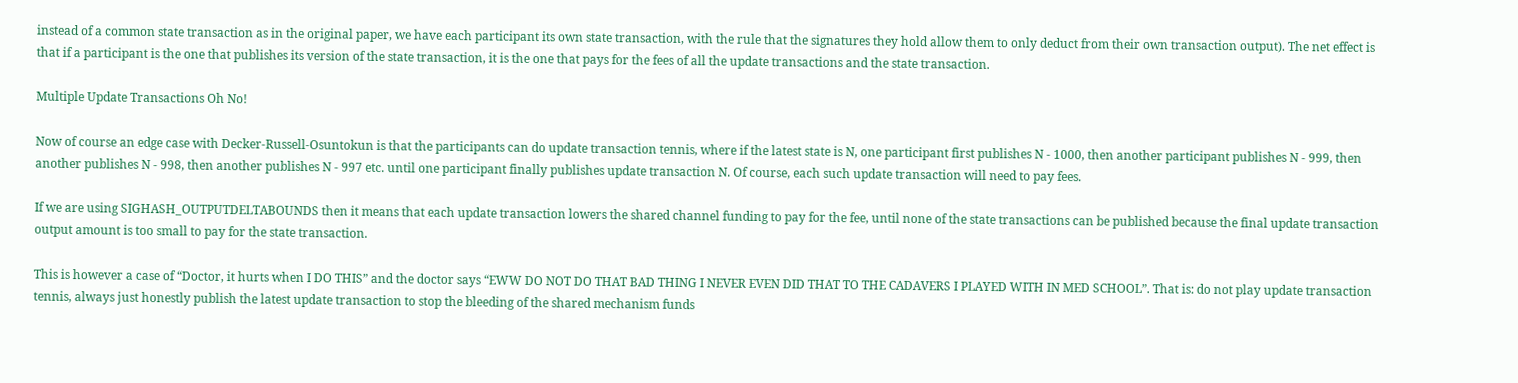instead of a common state transaction as in the original paper, we have each participant its own state transaction, with the rule that the signatures they hold allow them to only deduct from their own transaction output). The net effect is that if a participant is the one that publishes its version of the state transaction, it is the one that pays for the fees of all the update transactions and the state transaction.

Multiple Update Transactions Oh No!

Now of course an edge case with Decker-Russell-Osuntokun is that the participants can do update transaction tennis, where if the latest state is N, one participant first publishes N - 1000, then another participant publishes N - 999, then another publishes N - 998, then another publishes N - 997 etc. until one participant finally publishes update transaction N. Of course, each such update transaction will need to pay fees.

If we are using SIGHASH_OUTPUTDELTABOUNDS then it means that each update transaction lowers the shared channel funding to pay for the fee, until none of the state transactions can be published because the final update transaction output amount is too small to pay for the state transaction.

This is however a case of “Doctor, it hurts when I DO THIS” and the doctor says “EWW DO NOT DO THAT BAD THING I NEVER EVEN DID THAT TO THE CADAVERS I PLAYED WITH IN MED SCHOOL”. That is: do not play update transaction tennis, always just honestly publish the latest update transaction to stop the bleeding of the shared mechanism funds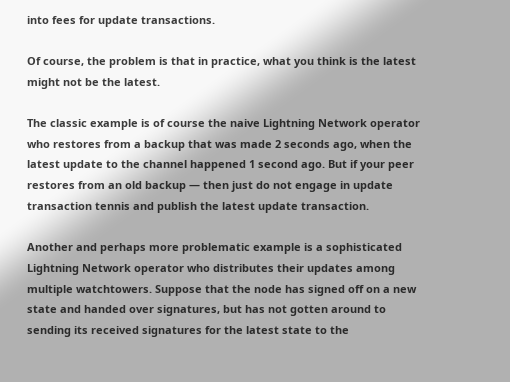into fees for update transactions.

Of course, the problem is that in practice, what you think is the latest might not be the latest.

The classic example is of course the naive Lightning Network operator who restores from a backup that was made 2 seconds ago, when the latest update to the channel happened 1 second ago. But if your peer restores from an old backup — then just do not engage in update transaction tennis and publish the latest update transaction.

Another and perhaps more problematic example is a sophisticated Lightning Network operator who distributes their updates among multiple watchtowers. Suppose that the node has signed off on a new state and handed over signatures, but has not gotten around to sending its received signatures for the latest state to the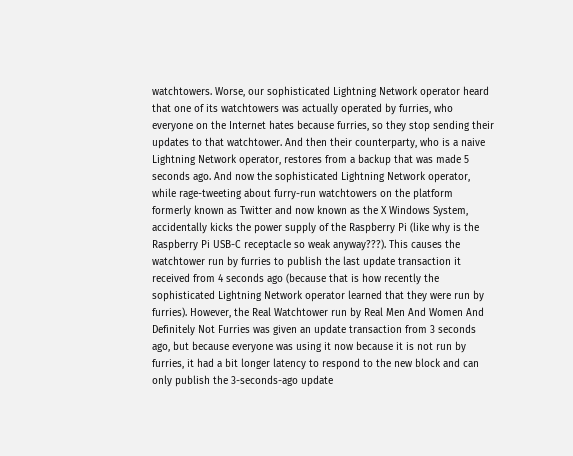watchtowers. Worse, our sophisticated Lightning Network operator heard that one of its watchtowers was actually operated by furries, who everyone on the Internet hates because furries, so they stop sending their updates to that watchtower. And then their counterparty, who is a naive Lightning Network operator, restores from a backup that was made 5 seconds ago. And now the sophisticated Lightning Network operator, while rage-tweeting about furry-run watchtowers on the platform formerly known as Twitter and now known as the X Windows System, accidentally kicks the power supply of the Raspberry Pi (like why is the Raspberry Pi USB-C receptacle so weak anyway???). This causes the watchtower run by furries to publish the last update transaction it received from 4 seconds ago (because that is how recently the sophisticated Lightning Network operator learned that they were run by furries). However, the Real Watchtower run by Real Men And Women And Definitely Not Furries was given an update transaction from 3 seconds ago, but because everyone was using it now because it is not run by furries, it had a bit longer latency to respond to the new block and can only publish the 3-seconds-ago update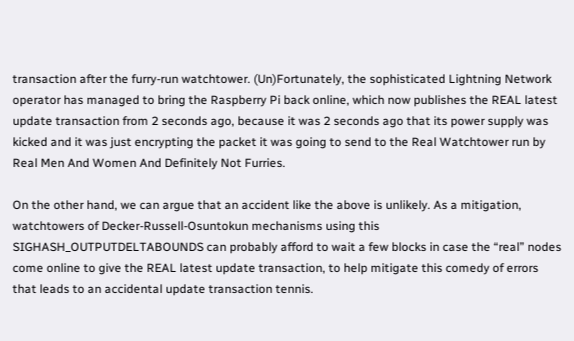transaction after the furry-run watchtower. (Un)Fortunately, the sophisticated Lightning Network operator has managed to bring the Raspberry Pi back online, which now publishes the REAL latest update transaction from 2 seconds ago, because it was 2 seconds ago that its power supply was kicked and it was just encrypting the packet it was going to send to the Real Watchtower run by Real Men And Women And Definitely Not Furries.

On the other hand, we can argue that an accident like the above is unlikely. As a mitigation, watchtowers of Decker-Russell-Osuntokun mechanisms using this SIGHASH_OUTPUTDELTABOUNDS can probably afford to wait a few blocks in case the “real” nodes come online to give the REAL latest update transaction, to help mitigate this comedy of errors that leads to an accidental update transaction tennis.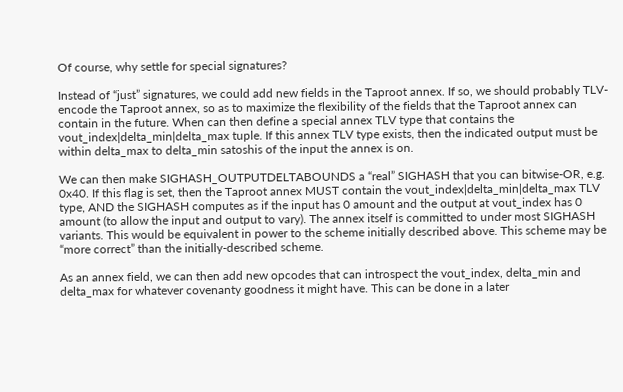Of course, why settle for special signatures?

Instead of “just” signatures, we could add new fields in the Taproot annex. If so, we should probably TLV-encode the Taproot annex, so as to maximize the flexibility of the fields that the Taproot annex can contain in the future. When can then define a special annex TLV type that contains the vout_index|delta_min|delta_max tuple. If this annex TLV type exists, then the indicated output must be within delta_max to delta_min satoshis of the input the annex is on.

We can then make SIGHASH_OUTPUTDELTABOUNDS a “real” SIGHASH that you can bitwise-OR, e.g. 0x40. If this flag is set, then the Taproot annex MUST contain the vout_index|delta_min|delta_max TLV type, AND the SIGHASH computes as if the input has 0 amount and the output at vout_index has 0 amount (to allow the input and output to vary). The annex itself is committed to under most SIGHASH variants. This would be equivalent in power to the scheme initially described above. This scheme may be “more correct” than the initially-described scheme.

As an annex field, we can then add new opcodes that can introspect the vout_index, delta_min and delta_max for whatever covenanty goodness it might have. This can be done in a later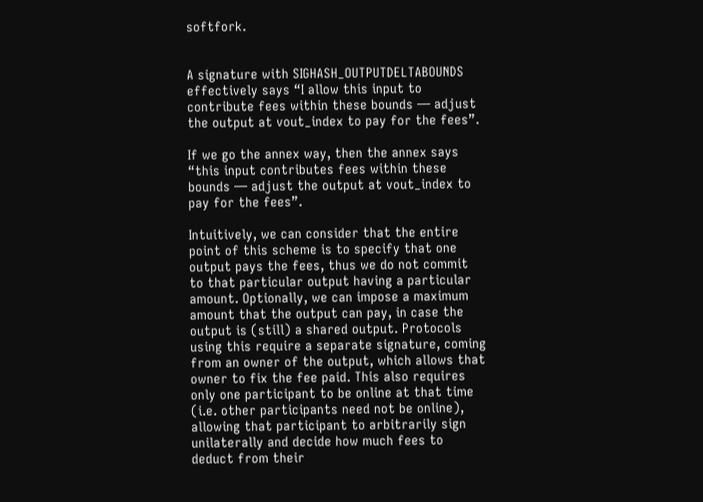softfork.


A signature with SIGHASH_OUTPUTDELTABOUNDS effectively says “I allow this input to contribute fees within these bounds — adjust the output at vout_index to pay for the fees”.

If we go the annex way, then the annex says “this input contributes fees within these bounds — adjust the output at vout_index to pay for the fees”.

Intuitively, we can consider that the entire point of this scheme is to specify that one output pays the fees, thus we do not commit to that particular output having a particular amount. Optionally, we can impose a maximum amount that the output can pay, in case the output is (still) a shared output. Protocols using this require a separate signature, coming from an owner of the output, which allows that owner to fix the fee paid. This also requires only one participant to be online at that time (i.e. other participants need not be online), allowing that participant to arbitrarily sign unilaterally and decide how much fees to deduct from their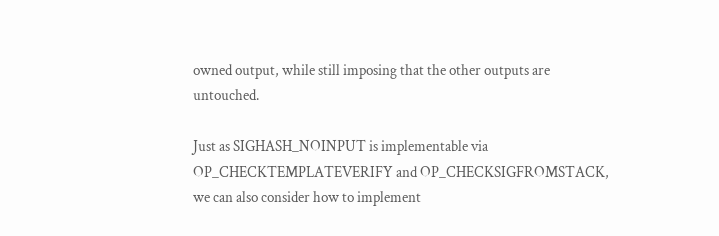owned output, while still imposing that the other outputs are untouched.

Just as SIGHASH_NOINPUT is implementable via OP_CHECKTEMPLATEVERIFY and OP_CHECKSIGFROMSTACK, we can also consider how to implement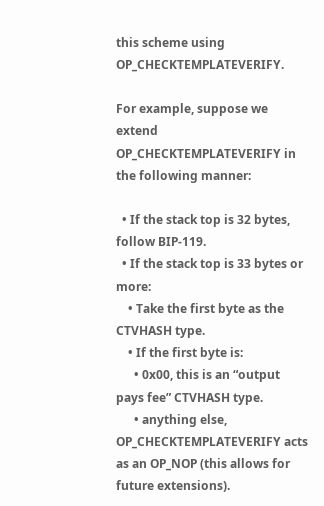this scheme using OP_CHECKTEMPLATEVERIFY.

For example, suppose we extend OP_CHECKTEMPLATEVERIFY in the following manner:

  • If the stack top is 32 bytes, follow BIP-119.
  • If the stack top is 33 bytes or more:
    • Take the first byte as the CTVHASH type.
    • If the first byte is:
      • 0x00, this is an “output pays fee” CTVHASH type.
      • anything else, OP_CHECKTEMPLATEVERIFY acts as an OP_NOP (this allows for future extensions).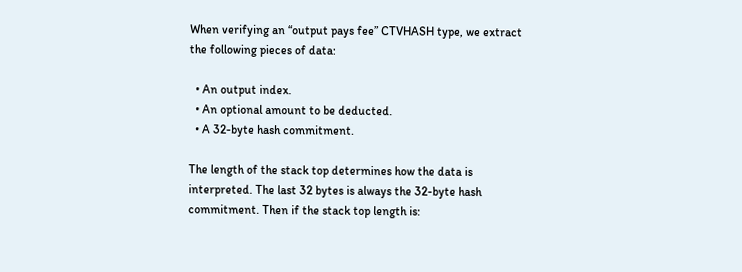When verifying an “output pays fee” CTVHASH type, we extract the following pieces of data:

  • An output index.
  • An optional amount to be deducted.
  • A 32-byte hash commitment.

The length of the stack top determines how the data is interpreted. The last 32 bytes is always the 32-byte hash commitment. Then if the stack top length is: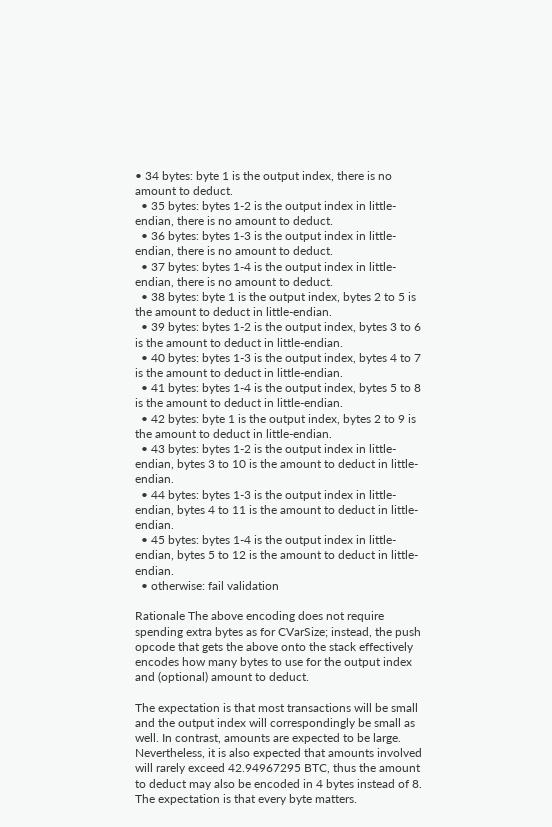• 34 bytes: byte 1 is the output index, there is no amount to deduct.
  • 35 bytes: bytes 1-2 is the output index in little-endian, there is no amount to deduct.
  • 36 bytes: bytes 1-3 is the output index in little-endian, there is no amount to deduct.
  • 37 bytes: bytes 1-4 is the output index in little-endian, there is no amount to deduct.
  • 38 bytes: byte 1 is the output index, bytes 2 to 5 is the amount to deduct in little-endian.
  • 39 bytes: bytes 1-2 is the output index, bytes 3 to 6 is the amount to deduct in little-endian.
  • 40 bytes: bytes 1-3 is the output index, bytes 4 to 7 is the amount to deduct in little-endian.
  • 41 bytes: bytes 1-4 is the output index, bytes 5 to 8 is the amount to deduct in little-endian.
  • 42 bytes: byte 1 is the output index, bytes 2 to 9 is the amount to deduct in little-endian.
  • 43 bytes: bytes 1-2 is the output index in little-endian, bytes 3 to 10 is the amount to deduct in little-endian.
  • 44 bytes: bytes 1-3 is the output index in little-endian, bytes 4 to 11 is the amount to deduct in little-endian.
  • 45 bytes: bytes 1-4 is the output index in little-endian, bytes 5 to 12 is the amount to deduct in little-endian.
  • otherwise: fail validation

Rationale The above encoding does not require spending extra bytes as for CVarSize; instead, the push opcode that gets the above onto the stack effectively encodes how many bytes to use for the output index and (optional) amount to deduct.

The expectation is that most transactions will be small and the output index will correspondingly be small as well. In contrast, amounts are expected to be large. Nevertheless, it is also expected that amounts involved will rarely exceed 42.94967295 BTC, thus the amount to deduct may also be encoded in 4 bytes instead of 8. The expectation is that every byte matters.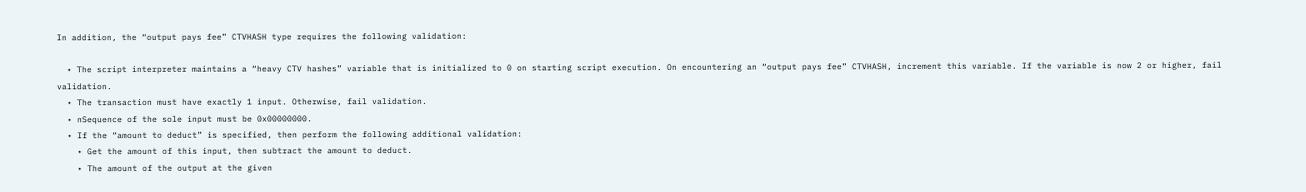In addition, the “output pays fee” CTVHASH type requires the following validation:

  • The script interpreter maintains a “heavy CTV hashes” variable that is initialized to 0 on starting script execution. On encountering an “output pays fee” CTVHASH, increment this variable. If the variable is now 2 or higher, fail validation.
  • The transaction must have exactly 1 input. Otherwise, fail validation.
  • nSequence of the sole input must be 0x00000000.
  • If the “amount to deduct” is specified, then perform the following additional validation:
    • Get the amount of this input, then subtract the amount to deduct.
    • The amount of the output at the given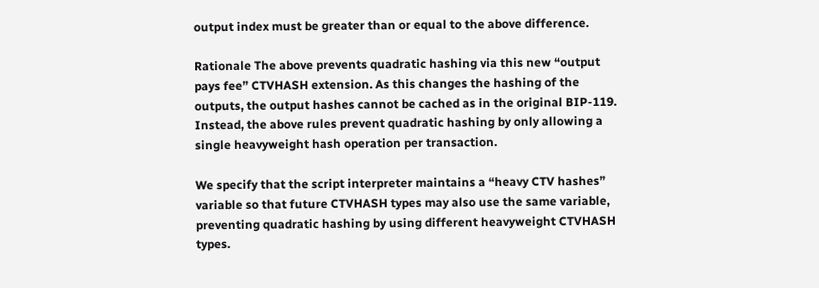output index must be greater than or equal to the above difference.

Rationale The above prevents quadratic hashing via this new “output pays fee” CTVHASH extension. As this changes the hashing of the outputs, the output hashes cannot be cached as in the original BIP-119. Instead, the above rules prevent quadratic hashing by only allowing a single heavyweight hash operation per transaction.

We specify that the script interpreter maintains a “heavy CTV hashes” variable so that future CTVHASH types may also use the same variable, preventing quadratic hashing by using different heavyweight CTVHASH types.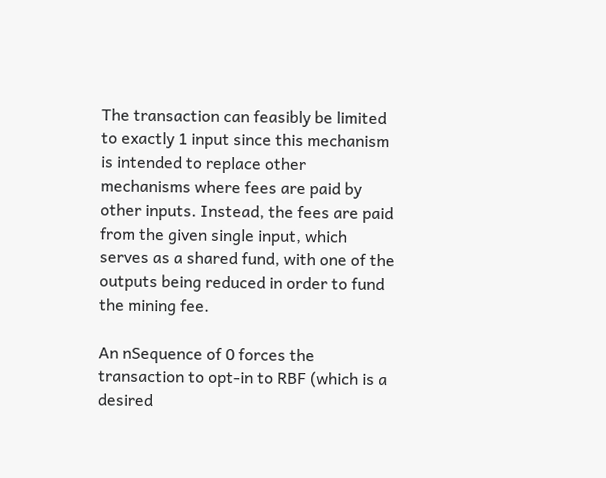The transaction can feasibly be limited to exactly 1 input since this mechanism is intended to replace other mechanisms where fees are paid by other inputs. Instead, the fees are paid from the given single input, which serves as a shared fund, with one of the outputs being reduced in order to fund the mining fee.

An nSequence of 0 forces the transaction to opt-in to RBF (which is a desired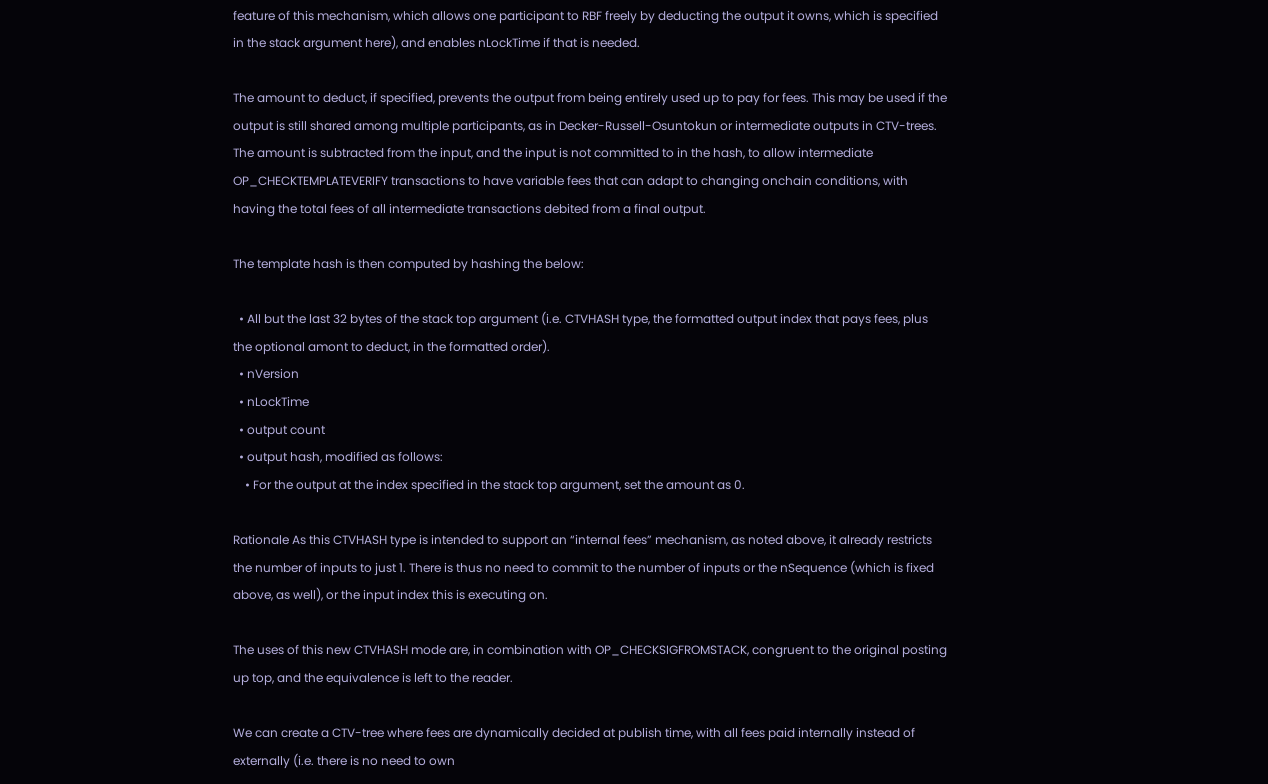feature of this mechanism, which allows one participant to RBF freely by deducting the output it owns, which is specified in the stack argument here), and enables nLockTime if that is needed.

The amount to deduct, if specified, prevents the output from being entirely used up to pay for fees. This may be used if the output is still shared among multiple participants, as in Decker-Russell-Osuntokun or intermediate outputs in CTV-trees. The amount is subtracted from the input, and the input is not committed to in the hash, to allow intermediate OP_CHECKTEMPLATEVERIFY transactions to have variable fees that can adapt to changing onchain conditions, with having the total fees of all intermediate transactions debited from a final output.

The template hash is then computed by hashing the below:

  • All but the last 32 bytes of the stack top argument (i.e. CTVHASH type, the formatted output index that pays fees, plus the optional amont to deduct, in the formatted order).
  • nVersion
  • nLockTime
  • output count
  • output hash, modified as follows:
    • For the output at the index specified in the stack top argument, set the amount as 0.

Rationale As this CTVHASH type is intended to support an “internal fees” mechanism, as noted above, it already restricts the number of inputs to just 1. There is thus no need to commit to the number of inputs or the nSequence (which is fixed above, as well), or the input index this is executing on.

The uses of this new CTVHASH mode are, in combination with OP_CHECKSIGFROMSTACK, congruent to the original posting up top, and the equivalence is left to the reader.

We can create a CTV-tree where fees are dynamically decided at publish time, with all fees paid internally instead of externally (i.e. there is no need to own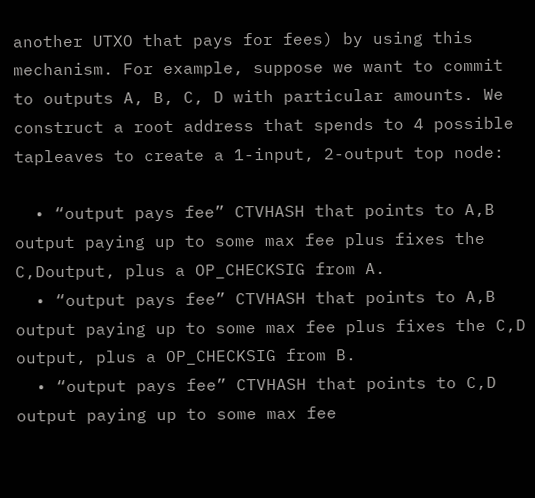another UTXO that pays for fees) by using this mechanism. For example, suppose we want to commit to outputs A, B, C, D with particular amounts. We construct a root address that spends to 4 possible tapleaves to create a 1-input, 2-output top node:

  • “output pays fee” CTVHASH that points to A,B output paying up to some max fee plus fixes the C,Doutput, plus a OP_CHECKSIG from A.
  • “output pays fee” CTVHASH that points to A,B output paying up to some max fee plus fixes the C,D output, plus a OP_CHECKSIG from B.
  • “output pays fee” CTVHASH that points to C,D output paying up to some max fee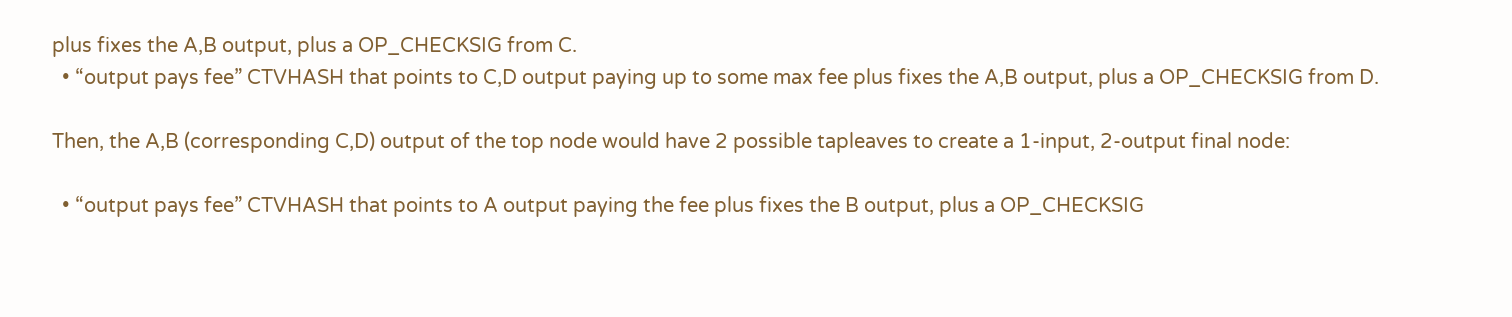plus fixes the A,B output, plus a OP_CHECKSIG from C.
  • “output pays fee” CTVHASH that points to C,D output paying up to some max fee plus fixes the A,B output, plus a OP_CHECKSIG from D.

Then, the A,B (corresponding C,D) output of the top node would have 2 possible tapleaves to create a 1-input, 2-output final node:

  • “output pays fee” CTVHASH that points to A output paying the fee plus fixes the B output, plus a OP_CHECKSIG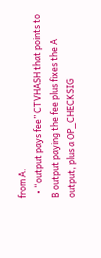from A.
  • “output pays fee” CTVHASH that points to B output paying the fee plus fixes the A output, plus a OP_CHECKSIG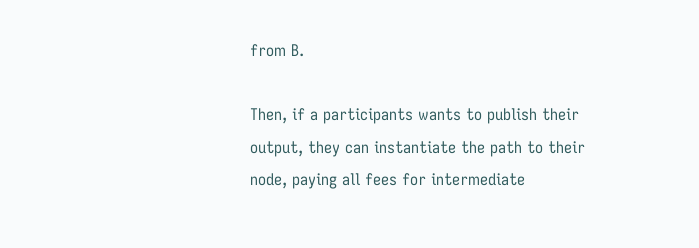from B.

Then, if a participants wants to publish their output, they can instantiate the path to their node, paying all fees for intermediate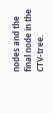nodes and the final node in the CTV-tree.